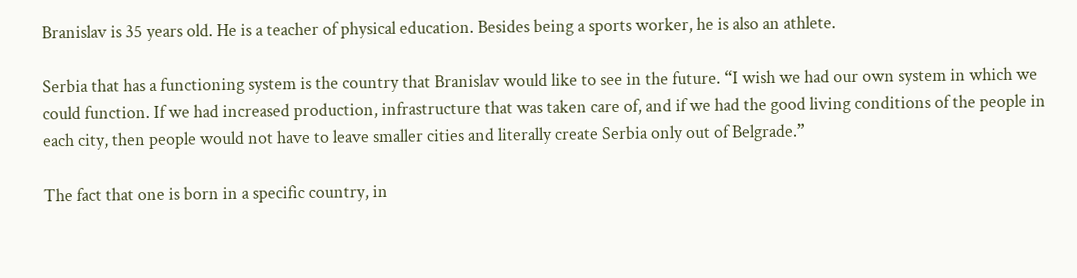Branislav is 35 years old. He is a teacher of physical education. Besides being a sports worker, he is also an athlete.

Serbia that has a functioning system is the country that Branislav would like to see in the future. “I wish we had our own system in which we could function. If we had increased production, infrastructure that was taken care of, and if we had the good living conditions of the people in each city, then people would not have to leave smaller cities and literally create Serbia only out of Belgrade.”

The fact that one is born in a specific country, in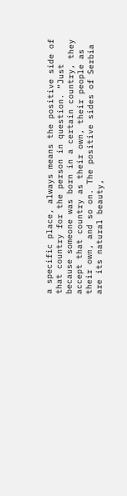a specific place, always means the positive side of that country for the person in question. “Just because someone was born in a certain country, they accept that country as their own, their people as their own, and so on. The positive sides of Serbia are its natural beauty,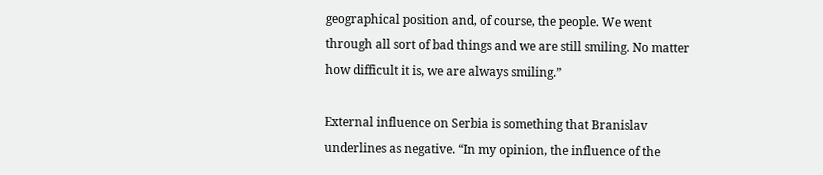geographical position and, of course, the people. We went through all sort of bad things and we are still smiling. No matter how difficult it is, we are always smiling.”

External influence on Serbia is something that Branislav underlines as negative. “In my opinion, the influence of the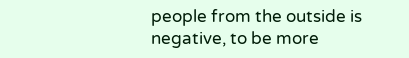people from the outside is negative, to be more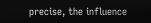precise, the influence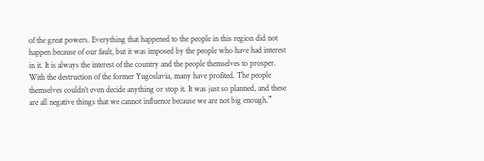of the great powers. Everything that happened to the people in this region did not happen because of our fault, but it was imposed by the people who have had interest in it. It is always the interest of the country and the people themselves to prosper. With the destruction of the former Yugoslavia, many have profited. The people themselves couldn’t even decide anything or stop it. It was just so planned, and these are all negative things that we cannot influence because we are not big enough.”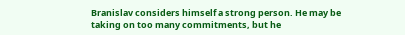Branislav considers himself a strong person. He may be taking on too many commitments, but he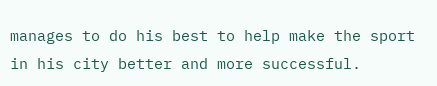manages to do his best to help make the sport in his city better and more successful.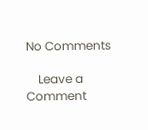No Comments

    Leave a Comment